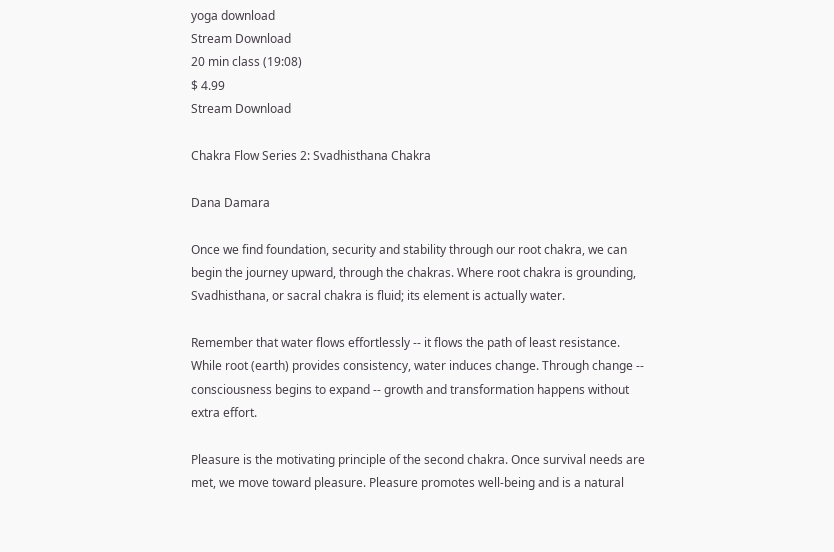yoga download
Stream Download
20 min class (19:08)
$ 4.99
Stream Download

Chakra Flow Series 2: Svadhisthana Chakra

Dana Damara

Once we find foundation, security and stability through our root chakra, we can begin the journey upward, through the chakras. Where root chakra is grounding, Svadhisthana, or sacral chakra is fluid; its element is actually water.

Remember that water flows effortlessly -- it flows the path of least resistance. While root (earth) provides consistency, water induces change. Through change -- consciousness begins to expand -- growth and transformation happens without extra effort.

Pleasure is the motivating principle of the second chakra. Once survival needs are met, we move toward pleasure. Pleasure promotes well-being and is a natural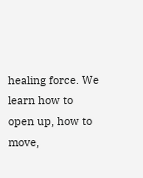healing force. We learn how to open up, how to move,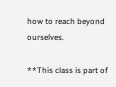how to reach beyond ourselves.

**This class is part of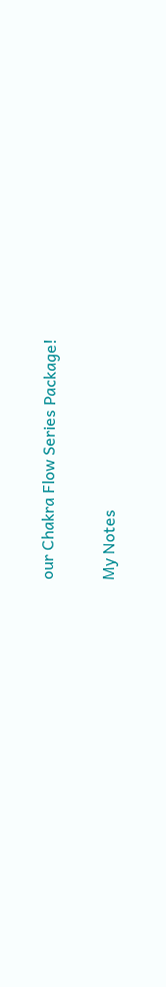our Chakra Flow Series Package!

My Notes